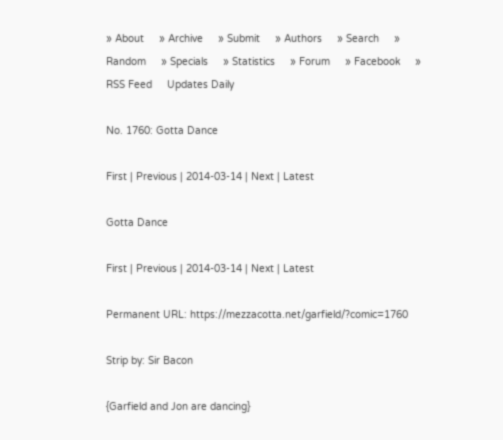» About     » Archive     » Submit     » Authors     » Search     » Random     » Specials     » Statistics     » Forum     » Facebook     » RSS Feed     Updates Daily

No. 1760: Gotta Dance

First | Previous | 2014-03-14 | Next | Latest

Gotta Dance

First | Previous | 2014-03-14 | Next | Latest

Permanent URL: https://mezzacotta.net/garfield/?comic=1760

Strip by: Sir Bacon

{Garfield and Jon are dancing}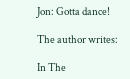Jon: Gotta dance!

The author writes:

In The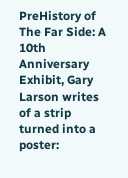PreHistory of The Far Side: A 10th Anniversary Exhibit, Gary Larson writes of a strip turned into a poster: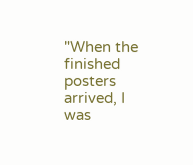"When the finished posters arrived, I was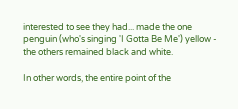interested to see they had... made the one penguin (who's singing 'I Gotta Be Me') yellow - the others remained black and white.

In other words, the entire point of the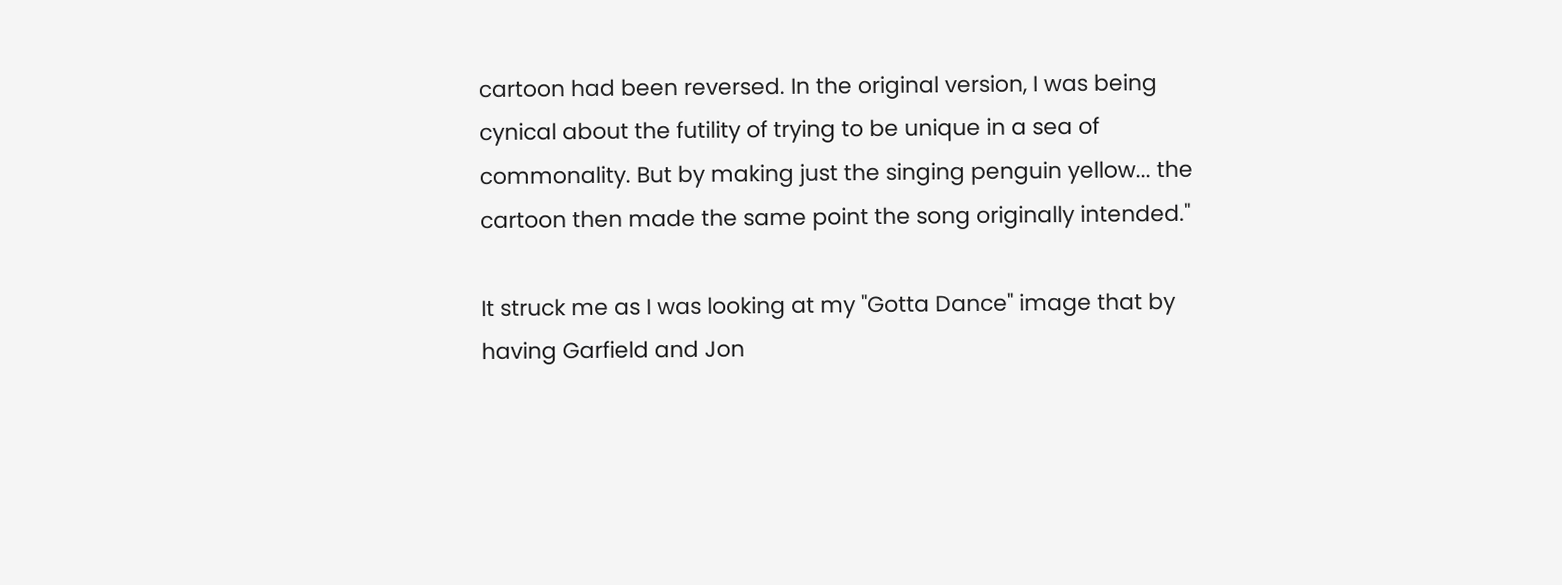cartoon had been reversed. In the original version, I was being cynical about the futility of trying to be unique in a sea of commonality. But by making just the singing penguin yellow... the cartoon then made the same point the song originally intended."

It struck me as I was looking at my "Gotta Dance" image that by having Garfield and Jon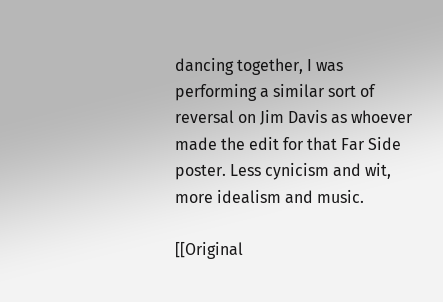dancing together, I was performing a similar sort of reversal on Jim Davis as whoever made the edit for that Far Side poster. Less cynicism and wit, more idealism and music.

[[Original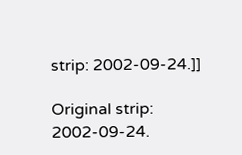strip: 2002-09-24.]]

Original strip: 2002-09-24.